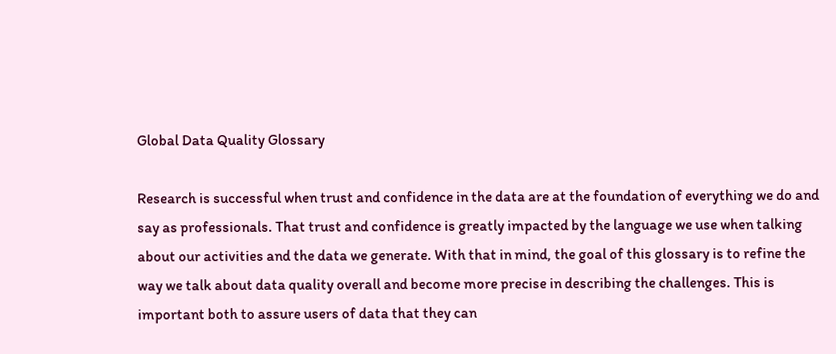Global Data Quality Glossary

Research is successful when trust and confidence in the data are at the foundation of everything we do and say as professionals. That trust and confidence is greatly impacted by the language we use when talking about our activities and the data we generate. With that in mind, the goal of this glossary is to refine the way we talk about data quality overall and become more precise in describing the challenges. This is important both to assure users of data that they can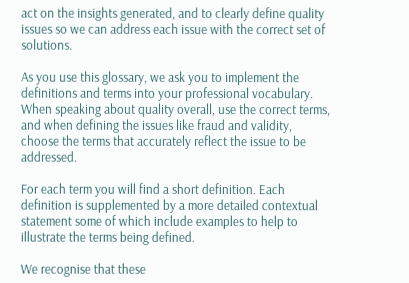act on the insights generated, and to clearly define quality issues so we can address each issue with the correct set of solutions.

As you use this glossary, we ask you to implement the definitions and terms into your professional vocabulary. When speaking about quality overall, use the correct terms, and when defining the issues like fraud and validity, choose the terms that accurately reflect the issue to be addressed.

For each term you will find a short definition. Each definition is supplemented by a more detailed contextual statement some of which include examples to help to illustrate the terms being defined.

We recognise that these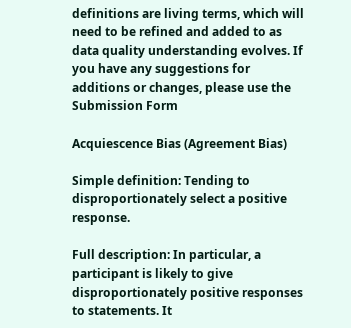definitions are living terms, which will need to be refined and added to as data quality understanding evolves. If you have any suggestions for additions or changes, please use the Submission Form

Acquiescence Bias (Agreement Bias)

Simple definition: Tending to disproportionately select a positive response.

Full description: In particular, a participant is likely to give disproportionately positive responses to statements. It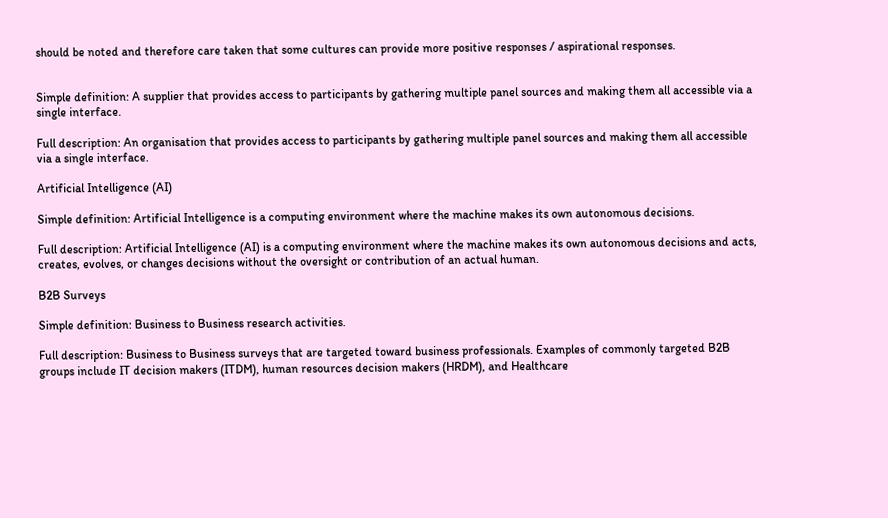should be noted and therefore care taken that some cultures can provide more positive responses / aspirational responses.


Simple definition: A supplier that provides access to participants by gathering multiple panel sources and making them all accessible via a single interface.

Full description: An organisation that provides access to participants by gathering multiple panel sources and making them all accessible via a single interface.

Artificial Intelligence (AI)

Simple definition: Artificial Intelligence is a computing environment where the machine makes its own autonomous decisions.

Full description: Artificial Intelligence (AI) is a computing environment where the machine makes its own autonomous decisions and acts, creates, evolves, or changes decisions without the oversight or contribution of an actual human.

B2B Surveys

Simple definition: Business to Business research activities.

Full description: Business to Business surveys that are targeted toward business professionals. Examples of commonly targeted B2B groups include IT decision makers (ITDM), human resources decision makers (HRDM), and Healthcare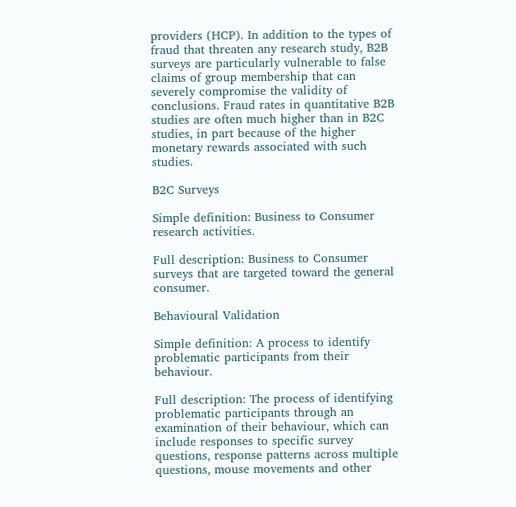providers (HCP). In addition to the types of fraud that threaten any research study, B2B surveys are particularly vulnerable to false claims of group membership that can severely compromise the validity of conclusions. Fraud rates in quantitative B2B studies are often much higher than in B2C studies, in part because of the higher monetary rewards associated with such studies.

B2C Surveys

Simple definition: Business to Consumer research activities.

Full description: Business to Consumer surveys that are targeted toward the general consumer.

Behavioural Validation

Simple definition: A process to identify problematic participants from their behaviour.

Full description: The process of identifying problematic participants through an examination of their behaviour, which can include responses to specific survey questions, response patterns across multiple questions, mouse movements and other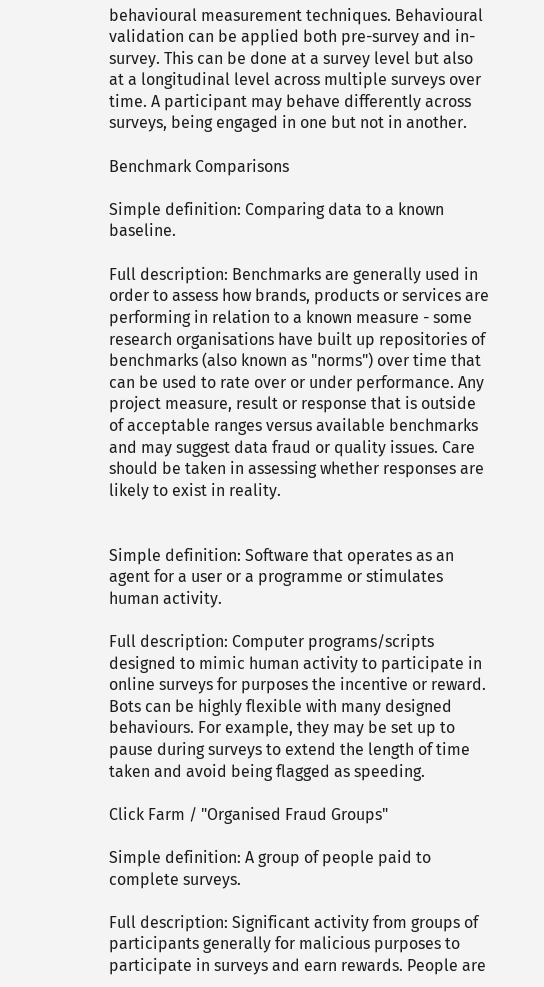behavioural measurement techniques. Behavioural validation can be applied both pre-survey and in-survey. This can be done at a survey level but also at a longitudinal level across multiple surveys over time. A participant may behave differently across surveys, being engaged in one but not in another.

Benchmark Comparisons

Simple definition: Comparing data to a known baseline.

Full description: Benchmarks are generally used in order to assess how brands, products or services are performing in relation to a known measure - some research organisations have built up repositories of benchmarks (also known as "norms") over time that can be used to rate over or under performance. Any project measure, result or response that is outside of acceptable ranges versus available benchmarks and may suggest data fraud or quality issues. Care should be taken in assessing whether responses are likely to exist in reality.


Simple definition: Software that operates as an agent for a user or a programme or stimulates human activity.

Full description: Computer programs/scripts designed to mimic human activity to participate in online surveys for purposes the incentive or reward. Bots can be highly flexible with many designed behaviours. For example, they may be set up to pause during surveys to extend the length of time taken and avoid being flagged as speeding.

Click Farm / "Organised Fraud Groups"

Simple definition: A group of people paid to complete surveys.

Full description: Significant activity from groups of participants generally for malicious purposes to participate in surveys and earn rewards. People are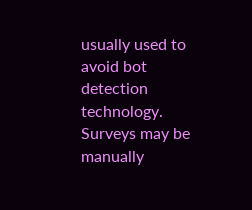usually used to avoid bot detection technology. Surveys may be manually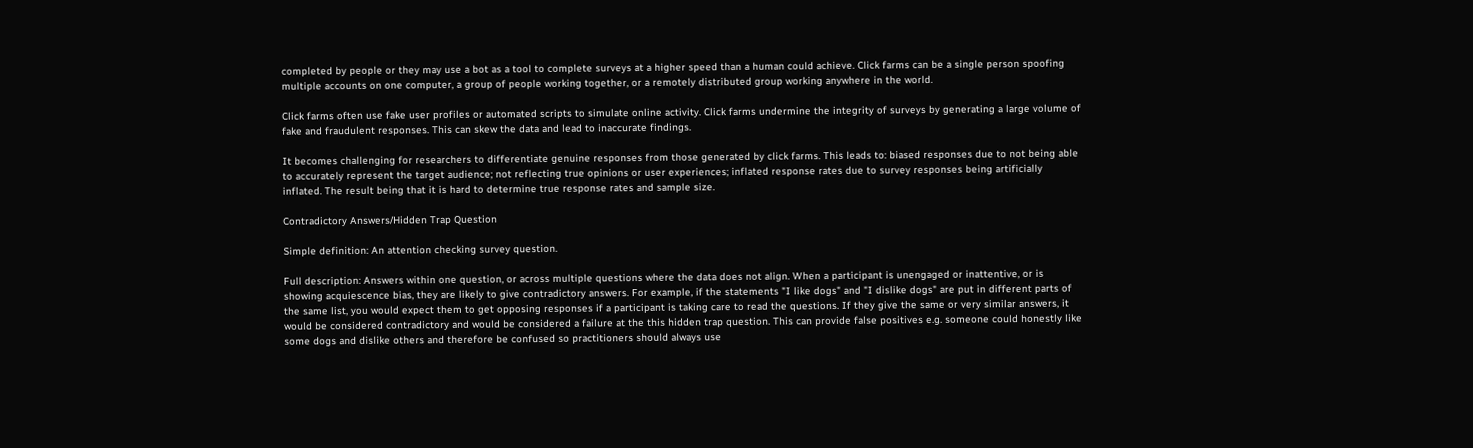completed by people or they may use a bot as a tool to complete surveys at a higher speed than a human could achieve. Click farms can be a single person spoofing multiple accounts on one computer, a group of people working together, or a remotely distributed group working anywhere in the world.

Click farms often use fake user profiles or automated scripts to simulate online activity. Click farms undermine the integrity of surveys by generating a large volume of fake and fraudulent responses. This can skew the data and lead to inaccurate findings.

It becomes challenging for researchers to differentiate genuine responses from those generated by click farms. This leads to: biased responses due to not being able to accurately represent the target audience; not reflecting true opinions or user experiences; inflated response rates due to survey responses being artificially inflated. The result being that it is hard to determine true response rates and sample size.

Contradictory Answers/Hidden Trap Question

Simple definition: An attention checking survey question.

Full description: Answers within one question, or across multiple questions where the data does not align. When a participant is unengaged or inattentive, or is showing acquiescence bias, they are likely to give contradictory answers. For example, if the statements "I like dogs" and "I dislike dogs" are put in different parts of the same list, you would expect them to get opposing responses if a participant is taking care to read the questions. If they give the same or very similar answers, it would be considered contradictory and would be considered a failure at the this hidden trap question. This can provide false positives e.g. someone could honestly like some dogs and dislike others and therefore be confused so practitioners should always use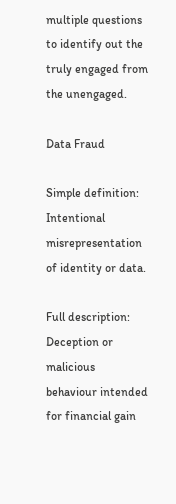multiple questions to identify out the truly engaged from the unengaged.

Data Fraud

Simple definition: Intentional misrepresentation of identity or data.

Full description: Deception or malicious behaviour intended for financial gain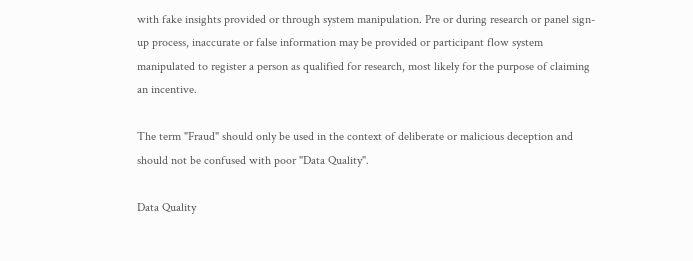with fake insights provided or through system manipulation. Pre or during research or panel sign-up process, inaccurate or false information may be provided or participant flow system manipulated to register a person as qualified for research, most likely for the purpose of claiming an incentive.

The term "Fraud" should only be used in the context of deliberate or malicious deception and should not be confused with poor "Data Quality".

Data Quality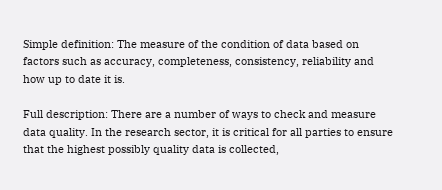Simple definition: The measure of the condition of data based on factors such as accuracy, completeness, consistency, reliability and how up to date it is.

Full description: There are a number of ways to check and measure data quality. In the research sector, it is critical for all parties to ensure that the highest possibly quality data is collected,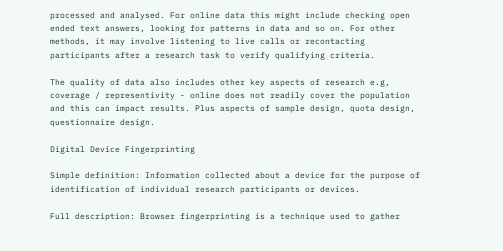processed and analysed. For online data this might include checking open ended text answers, looking for patterns in data and so on. For other methods, it may involve listening to live calls or recontacting participants after a research task to verify qualifying criteria.

The quality of data also includes other key aspects of research e.g, coverage / representivity - online does not readily cover the population and this can impact results. Plus aspects of sample design, quota design, questionnaire design.

Digital Device Fingerprinting

Simple definition: Information collected about a device for the purpose of identification of individual research participants or devices.

Full description: Browser fingerprinting is a technique used to gather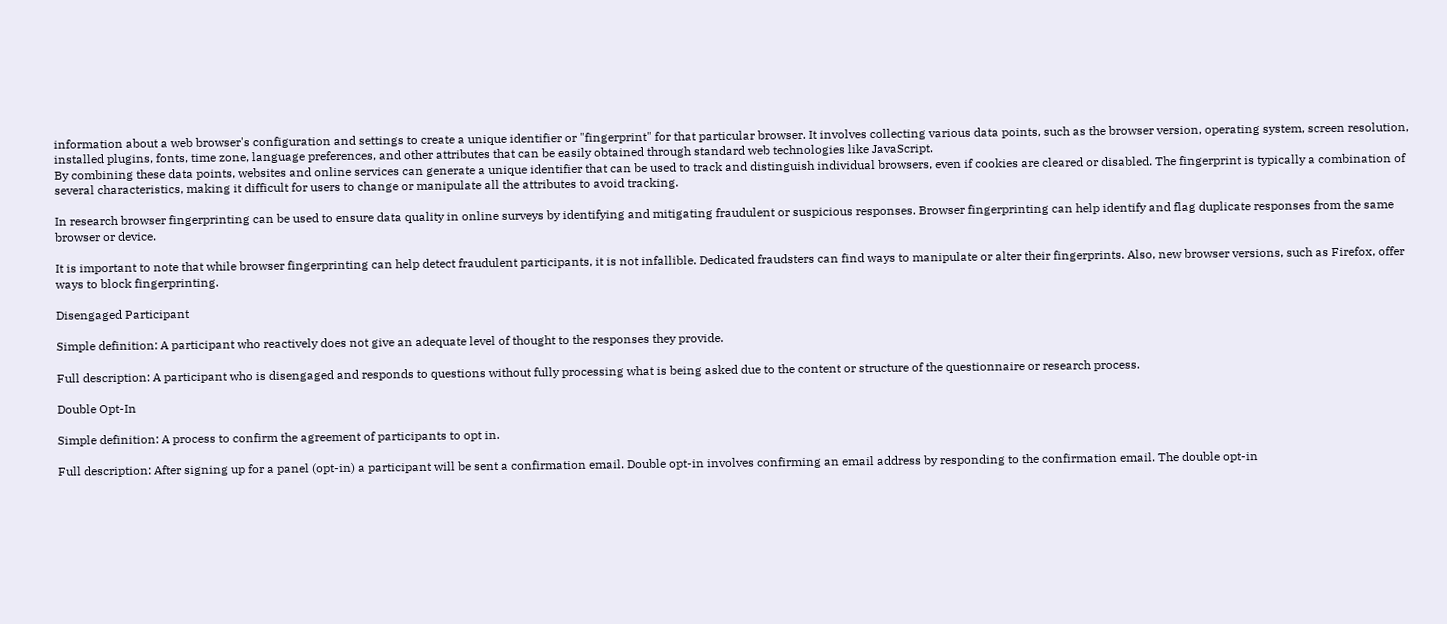information about a web browser's configuration and settings to create a unique identifier or "fingerprint" for that particular browser. It involves collecting various data points, such as the browser version, operating system, screen resolution, installed plugins, fonts, time zone, language preferences, and other attributes that can be easily obtained through standard web technologies like JavaScript.
By combining these data points, websites and online services can generate a unique identifier that can be used to track and distinguish individual browsers, even if cookies are cleared or disabled. The fingerprint is typically a combination of several characteristics, making it difficult for users to change or manipulate all the attributes to avoid tracking.

In research browser fingerprinting can be used to ensure data quality in online surveys by identifying and mitigating fraudulent or suspicious responses. Browser fingerprinting can help identify and flag duplicate responses from the same browser or device.

It is important to note that while browser fingerprinting can help detect fraudulent participants, it is not infallible. Dedicated fraudsters can find ways to manipulate or alter their fingerprints. Also, new browser versions, such as Firefox, offer ways to block fingerprinting.

Disengaged Participant

Simple definition: A participant who reactively does not give an adequate level of thought to the responses they provide.

Full description: A participant who is disengaged and responds to questions without fully processing what is being asked due to the content or structure of the questionnaire or research process.

Double Opt-In

Simple definition: A process to confirm the agreement of participants to opt in.

Full description: After signing up for a panel (opt-in) a participant will be sent a confirmation email. Double opt-in involves confirming an email address by responding to the confirmation email. The double opt-in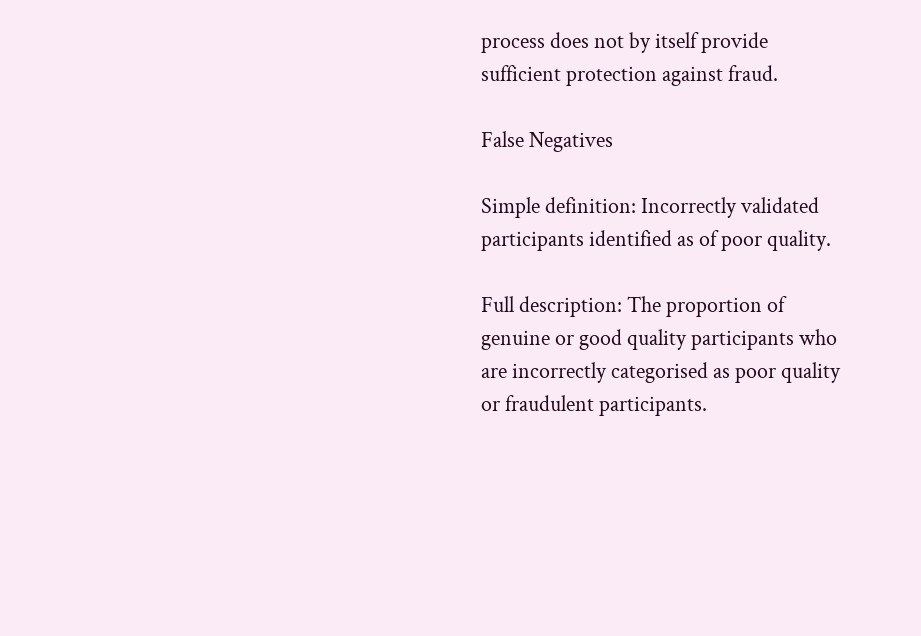process does not by itself provide sufficient protection against fraud.

False Negatives

Simple definition: Incorrectly validated participants identified as of poor quality.

Full description: The proportion of genuine or good quality participants who are incorrectly categorised as poor quality or fraudulent participants.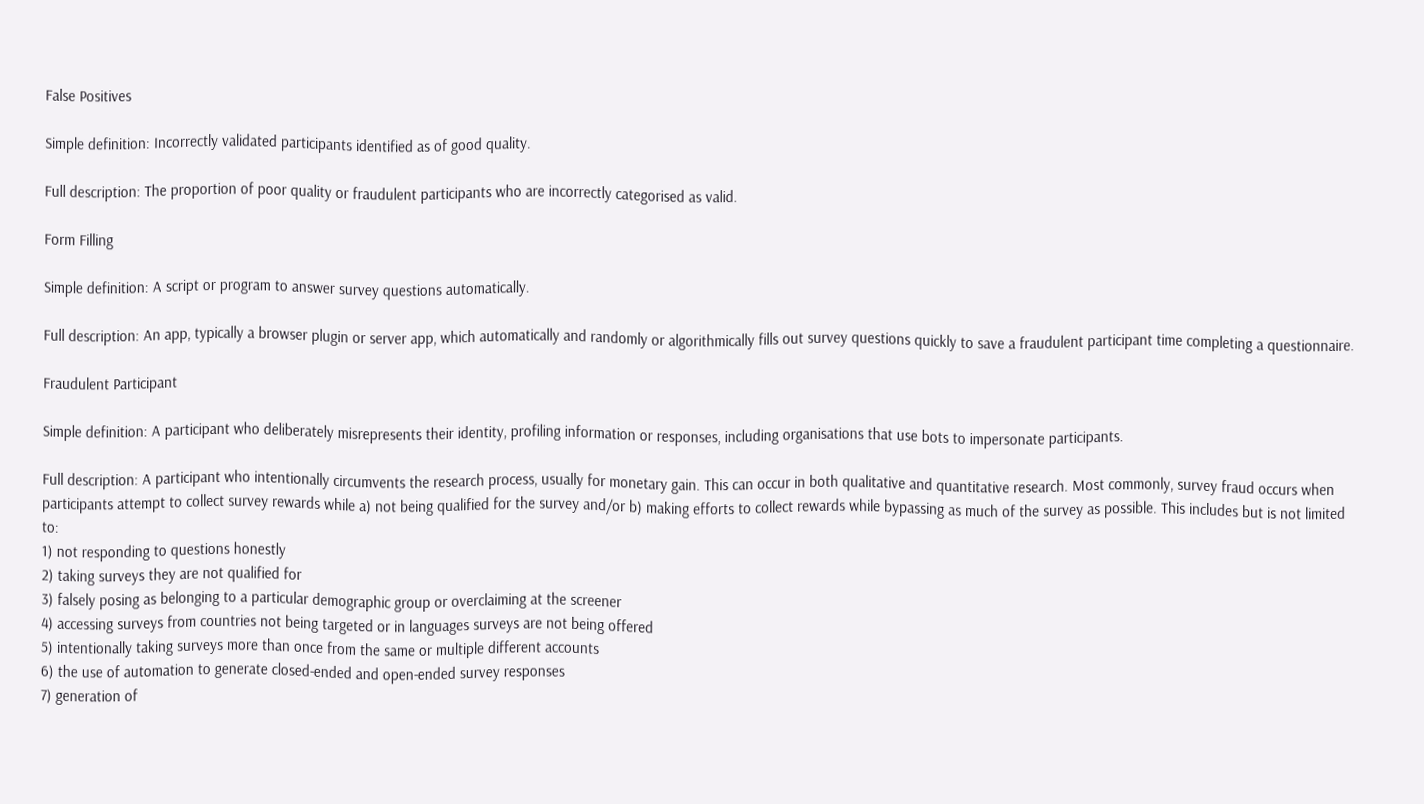False Positives

Simple definition: Incorrectly validated participants identified as of good quality.

Full description: The proportion of poor quality or fraudulent participants who are incorrectly categorised as valid.

Form Filling

Simple definition: A script or program to answer survey questions automatically.

Full description: An app, typically a browser plugin or server app, which automatically and randomly or algorithmically fills out survey questions quickly to save a fraudulent participant time completing a questionnaire.

Fraudulent Participant

Simple definition: A participant who deliberately misrepresents their identity, profiling information or responses, including organisations that use bots to impersonate participants.

Full description: A participant who intentionally circumvents the research process, usually for monetary gain. This can occur in both qualitative and quantitative research. Most commonly, survey fraud occurs when participants attempt to collect survey rewards while a) not being qualified for the survey and/or b) making efforts to collect rewards while bypassing as much of the survey as possible. This includes but is not limited to:
1) not responding to questions honestly
2) taking surveys they are not qualified for
3) falsely posing as belonging to a particular demographic group or overclaiming at the screener
4) accessing surveys from countries not being targeted or in languages surveys are not being offered
5) intentionally taking surveys more than once from the same or multiple different accounts
6) the use of automation to generate closed-ended and open-ended survey responses
7) generation of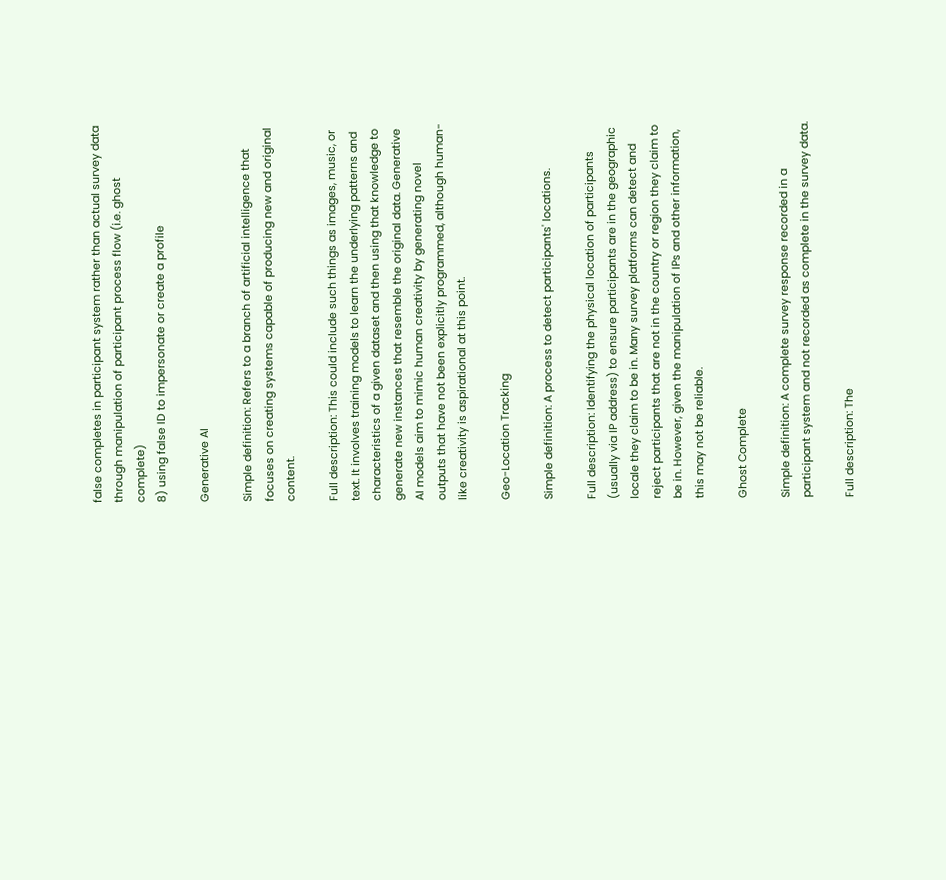false completes in participant system rather than actual survey data through manipulation of participant process flow (i.e. ghost complete)
8) using false ID to impersonate or create a profile

Generative AI

Simple definition: Refers to a branch of artificial intelligence that focuses on creating systems capable of producing new and original content.

Full description: This could include such things as images, music, or text. It involves training models to learn the underlying patterns and characteristics of a given dataset and then using that knowledge to generate new instances that resemble the original data. Generative AI models aim to mimic human creativity by generating novel outputs that have not been explicitly programmed, although human-like creativity is aspirational at this point.

Geo-Location Tracking

Simple definition: A process to detect participants' locations.

Full description: Identifying the physical location of participants (usually via IP address) to ensure participants are in the geographic locale they claim to be in. Many survey platforms can detect and reject participants that are not in the country or region they claim to be in. However, given the manipulation of IPs and other information, this may not be reliable.

Ghost Complete

Simple definition: A complete survey response recorded in a participant system and not recorded as complete in the survey data.

Full description: The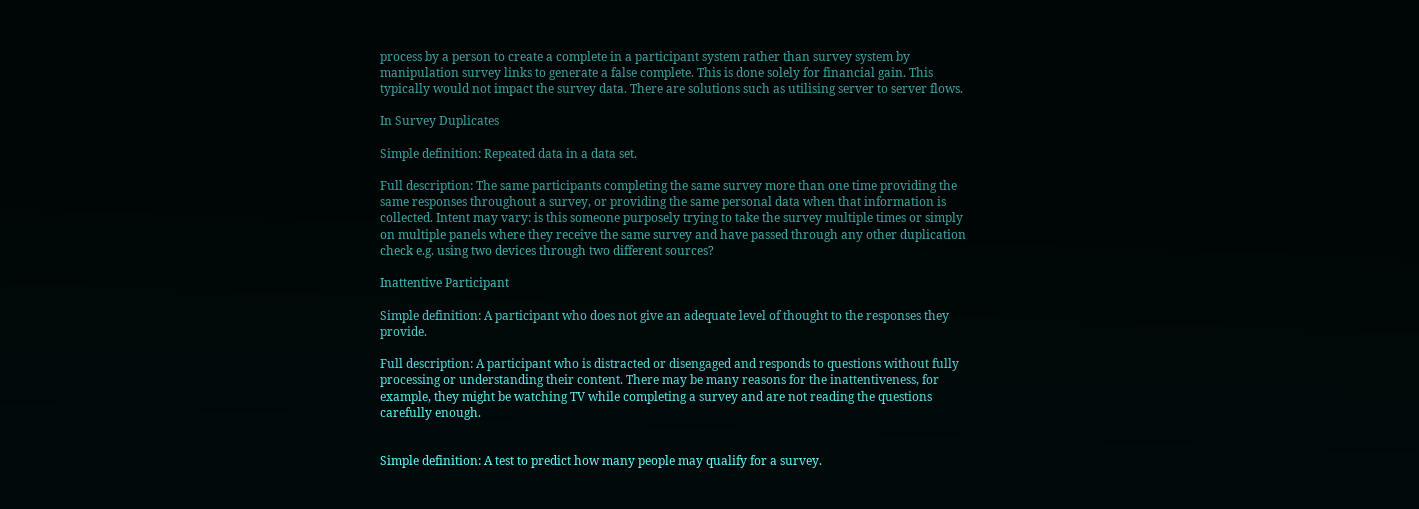process by a person to create a complete in a participant system rather than survey system by manipulation survey links to generate a false complete. This is done solely for financial gain. This typically would not impact the survey data. There are solutions such as utilising server to server flows.

In Survey Duplicates

Simple definition: Repeated data in a data set.

Full description: The same participants completing the same survey more than one time providing the same responses throughout a survey, or providing the same personal data when that information is collected. Intent may vary: is this someone purposely trying to take the survey multiple times or simply on multiple panels where they receive the same survey and have passed through any other duplication check e.g. using two devices through two different sources?

Inattentive Participant

Simple definition: A participant who does not give an adequate level of thought to the responses they provide.

Full description: A participant who is distracted or disengaged and responds to questions without fully processing or understanding their content. There may be many reasons for the inattentiveness, for example, they might be watching TV while completing a survey and are not reading the questions carefully enough.


Simple definition: A test to predict how many people may qualify for a survey.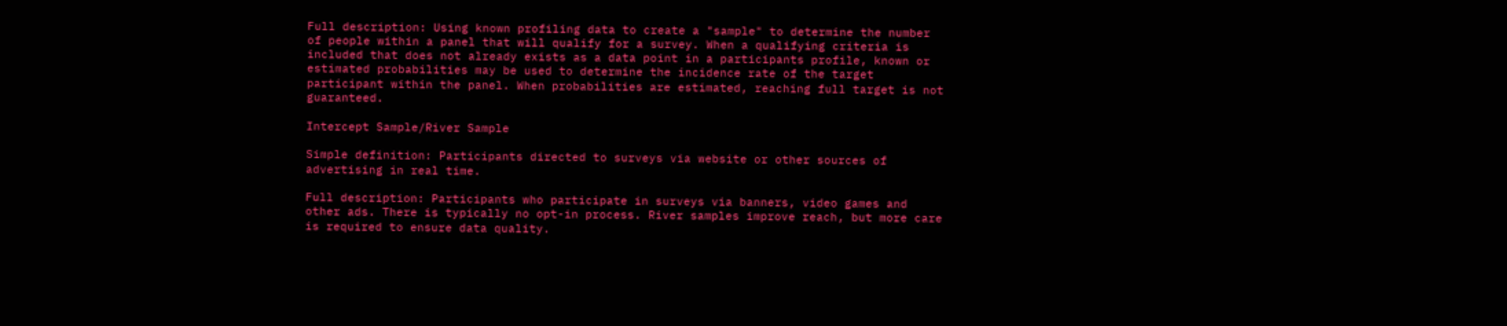Full description: Using known profiling data to create a "sample" to determine the number of people within a panel that will qualify for a survey. When a qualifying criteria is included that does not already exists as a data point in a participants profile, known or estimated probabilities may be used to determine the incidence rate of the target participant within the panel. When probabilities are estimated, reaching full target is not guaranteed.

Intercept Sample/River Sample

Simple definition: Participants directed to surveys via website or other sources of advertising in real time.

Full description: Participants who participate in surveys via banners, video games and other ads. There is typically no opt-in process. River samples improve reach, but more care is required to ensure data quality.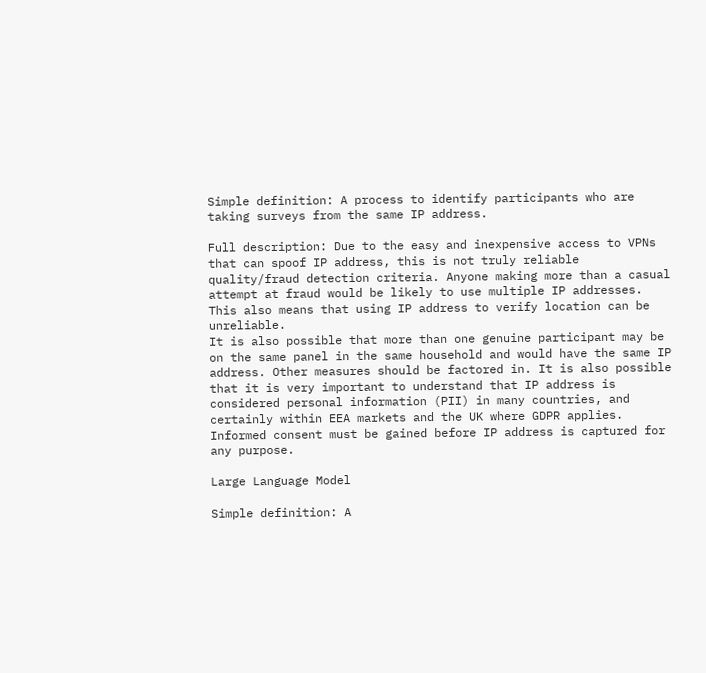Simple definition: A process to identify participants who are taking surveys from the same IP address.

Full description: Due to the easy and inexpensive access to VPNs that can spoof IP address, this is not truly reliable quality/fraud detection criteria. Anyone making more than a casual attempt at fraud would be likely to use multiple IP addresses. This also means that using IP address to verify location can be unreliable.
It is also possible that more than one genuine participant may be on the same panel in the same household and would have the same IP address. Other measures should be factored in. It is also possible that it is very important to understand that IP address is considered personal information (PII) in many countries, and certainly within EEA markets and the UK where GDPR applies. Informed consent must be gained before IP address is captured for any purpose.

Large Language Model

Simple definition: A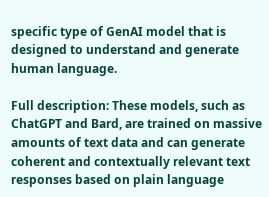specific type of GenAI model that is designed to understand and generate human language.

Full description: These models, such as ChatGPT and Bard, are trained on massive amounts of text data and can generate coherent and contextually relevant text responses based on plain language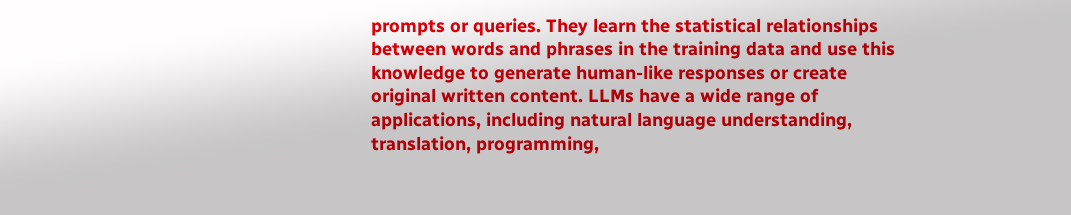prompts or queries. They learn the statistical relationships between words and phrases in the training data and use this knowledge to generate human-like responses or create original written content. LLMs have a wide range of applications, including natural language understanding, translation, programming,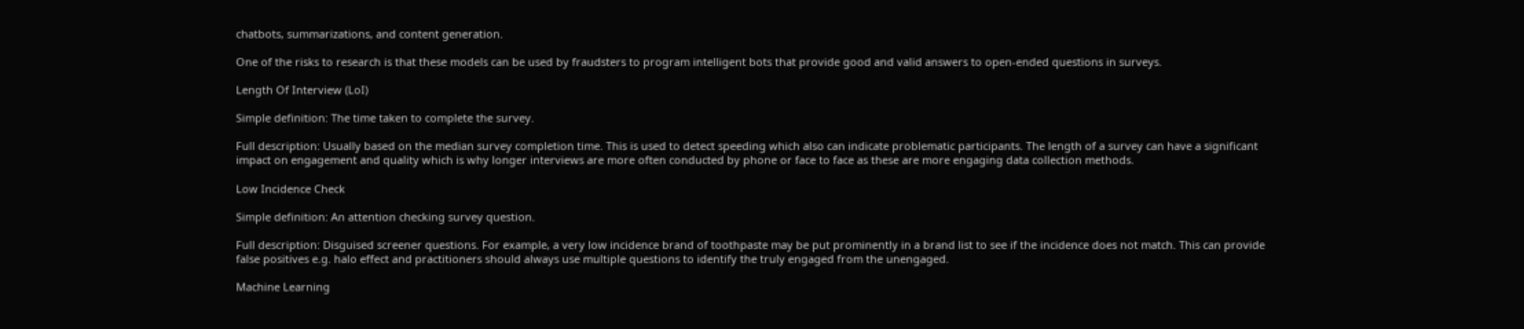chatbots, summarizations, and content generation.

One of the risks to research is that these models can be used by fraudsters to program intelligent bots that provide good and valid answers to open-ended questions in surveys.

Length Of Interview (LoI)

Simple definition: The time taken to complete the survey.

Full description: Usually based on the median survey completion time. This is used to detect speeding which also can indicate problematic participants. The length of a survey can have a significant impact on engagement and quality which is why longer interviews are more often conducted by phone or face to face as these are more engaging data collection methods.

Low Incidence Check

Simple definition: An attention checking survey question.

Full description: Disguised screener questions. For example, a very low incidence brand of toothpaste may be put prominently in a brand list to see if the incidence does not match. This can provide false positives e.g. halo effect and practitioners should always use multiple questions to identify the truly engaged from the unengaged.

Machine Learning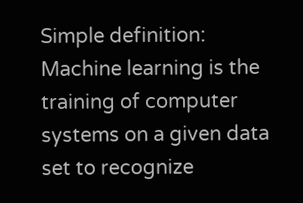Simple definition: Machine learning is the training of computer systems on a given data set to recognize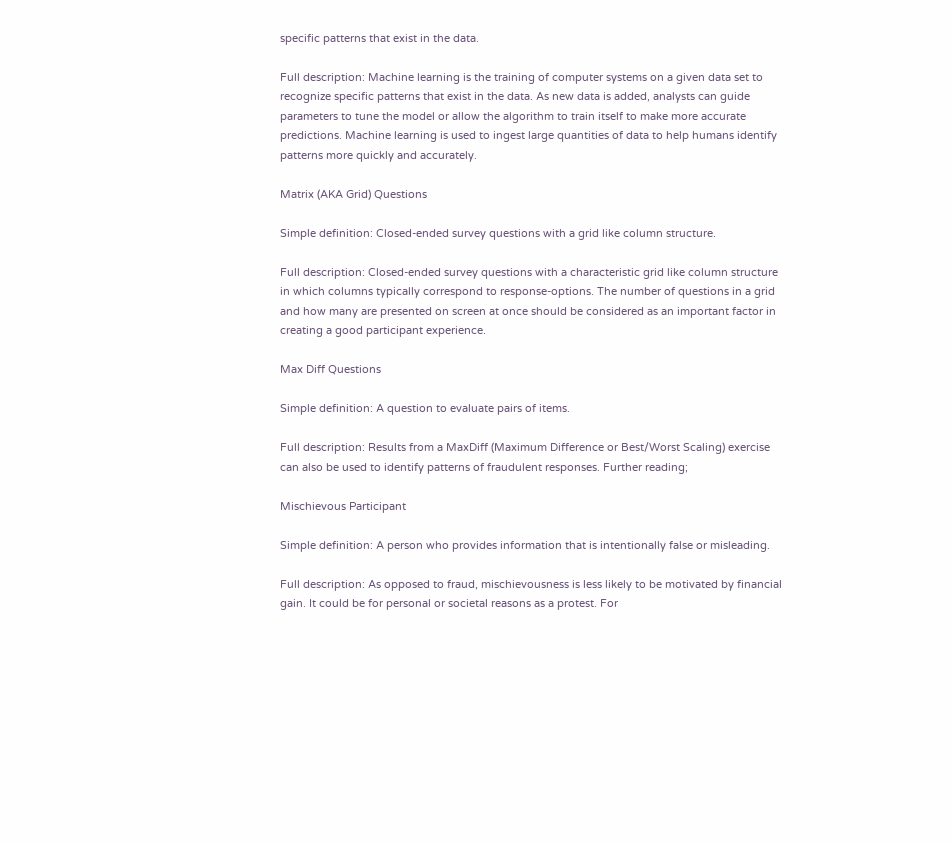specific patterns that exist in the data.

Full description: Machine learning is the training of computer systems on a given data set to recognize specific patterns that exist in the data. As new data is added, analysts can guide parameters to tune the model or allow the algorithm to train itself to make more accurate predictions. Machine learning is used to ingest large quantities of data to help humans identify patterns more quickly and accurately.

Matrix (AKA Grid) Questions

Simple definition: Closed-ended survey questions with a grid like column structure.

Full description: Closed-ended survey questions with a characteristic grid like column structure in which columns typically correspond to response-options. The number of questions in a grid and how many are presented on screen at once should be considered as an important factor in creating a good participant experience.

Max Diff Questions

Simple definition: A question to evaluate pairs of items.

Full description: Results from a MaxDiff (Maximum Difference or Best/Worst Scaling) exercise can also be used to identify patterns of fraudulent responses. Further reading;

Mischievous Participant

Simple definition: A person who provides information that is intentionally false or misleading.

Full description: As opposed to fraud, mischievousness is less likely to be motivated by financial gain. It could be for personal or societal reasons as a protest. For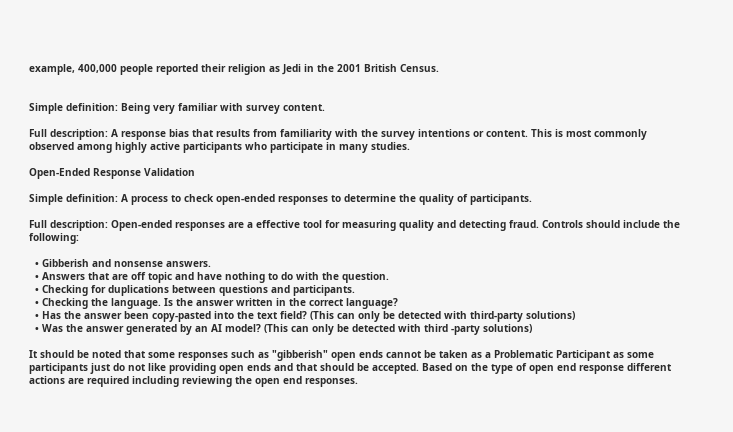example, 400,000 people reported their religion as Jedi in the 2001 British Census.


Simple definition: Being very familiar with survey content.

Full description: A response bias that results from familiarity with the survey intentions or content. This is most commonly observed among highly active participants who participate in many studies.

Open-Ended Response Validation

Simple definition: A process to check open-ended responses to determine the quality of participants.

Full description: Open-ended responses are a effective tool for measuring quality and detecting fraud. Controls should include the following:

  • Gibberish and nonsense answers.
  • Answers that are off topic and have nothing to do with the question.
  • Checking for duplications between questions and participants.
  • Checking the language. Is the answer written in the correct language?
  • Has the answer been copy-pasted into the text field? (This can only be detected with third-party solutions)
  • Was the answer generated by an AI model? (This can only be detected with third -party solutions)

It should be noted that some responses such as "gibberish" open ends cannot be taken as a Problematic Participant as some participants just do not like providing open ends and that should be accepted. Based on the type of open end response different actions are required including reviewing the open end responses.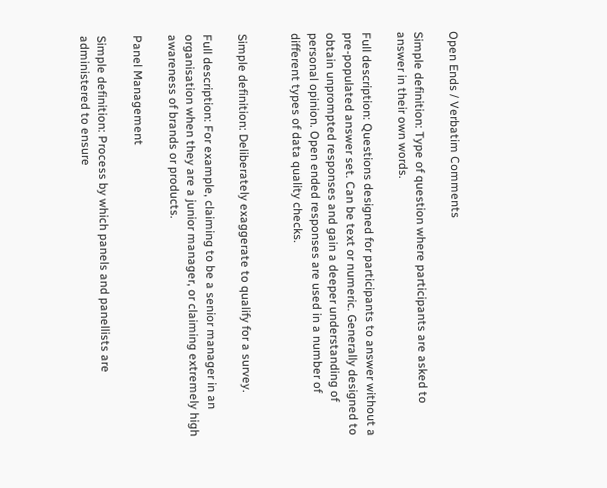Open Ends / Verbatim Comments

Simple definition: Type of question where participants are asked to answer in their own words.

Full description: Questions designed for participants to answer without a pre-populated answer set. Can be text or numeric. Generally designed to obtain unprompted responses and gain a deeper understanding of personal opinion. Open ended responses are used in a number of different types of data quality checks.


Simple definition: Deliberately exaggerate to qualify for a survey.

Full description: For example, claiming to be a senior manager in an organisation when they are a junior manager, or claiming extremely high awareness of brands or products.

Panel Management

Simple definition: Process by which panels and panellists are administered to ensure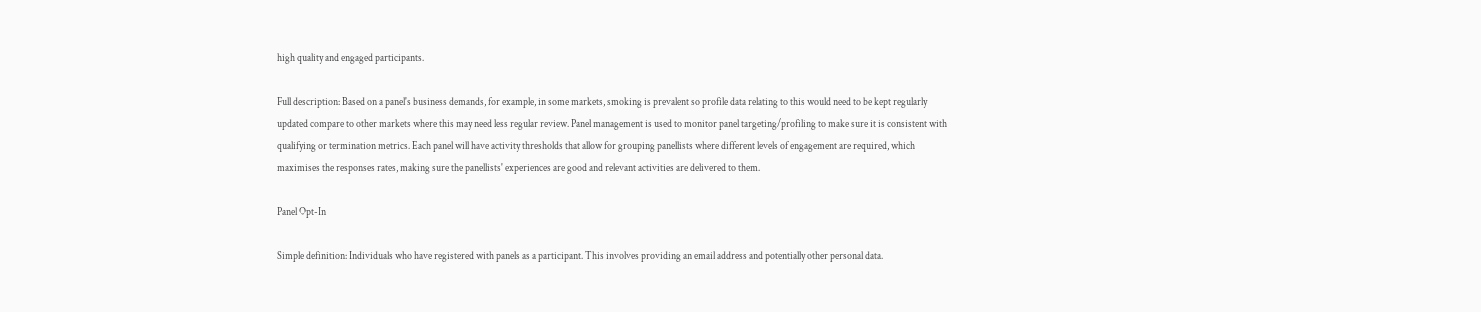high quality and engaged participants.

Full description: Based on a panel's business demands, for example, in some markets, smoking is prevalent so profile data relating to this would need to be kept regularly updated compare to other markets where this may need less regular review. Panel management is used to monitor panel targeting/profiling to make sure it is consistent with qualifying or termination metrics. Each panel will have activity thresholds that allow for grouping panellists where different levels of engagement are required, which maximises the responses rates, making sure the panellists' experiences are good and relevant activities are delivered to them.

Panel Opt-In

Simple definition: Individuals who have registered with panels as a participant. This involves providing an email address and potentially other personal data.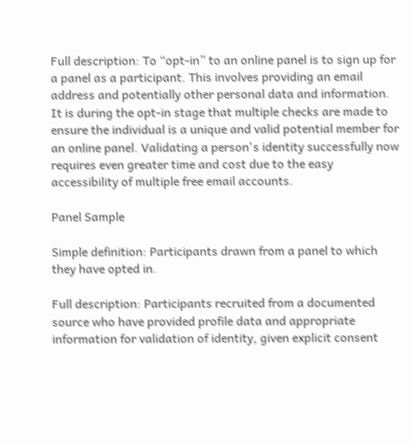Full description: To “opt-in” to an online panel is to sign up for a panel as a participant. This involves providing an email address and potentially other personal data and information. It is during the opt-in stage that multiple checks are made to ensure the individual is a unique and valid potential member for an online panel. Validating a person's identity successfully now requires even greater time and cost due to the easy accessibility of multiple free email accounts.

Panel Sample

Simple definition: Participants drawn from a panel to which they have opted in.

Full description: Participants recruited from a documented source who have provided profile data and appropriate information for validation of identity, given explicit consent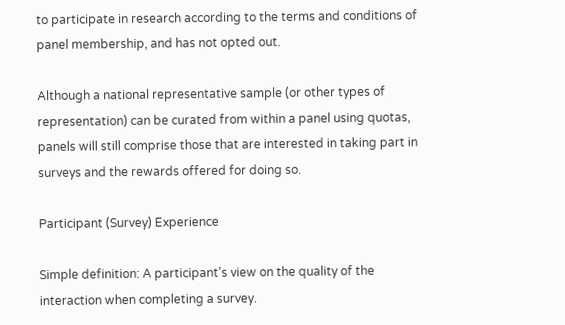to participate in research according to the terms and conditions of panel membership, and has not opted out.

Although a national representative sample (or other types of representation) can be curated from within a panel using quotas, panels will still comprise those that are interested in taking part in surveys and the rewards offered for doing so.

Participant (Survey) Experience

Simple definition: A participant's view on the quality of the interaction when completing a survey.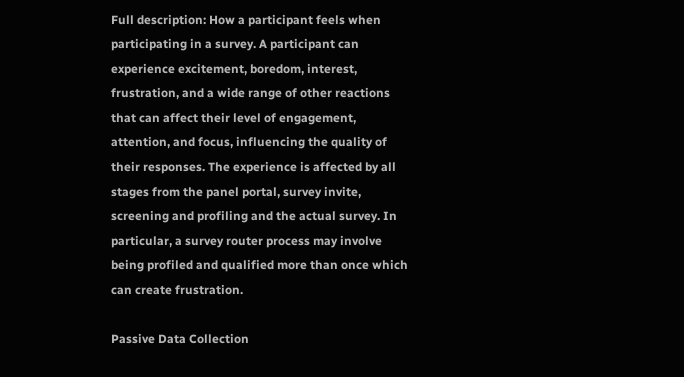Full description: How a participant feels when participating in a survey. A participant can experience excitement, boredom, interest, frustration, and a wide range of other reactions that can affect their level of engagement, attention, and focus, influencing the quality of their responses. The experience is affected by all stages from the panel portal, survey invite, screening and profiling and the actual survey. In particular, a survey router process may involve being profiled and qualified more than once which can create frustration.

Passive Data Collection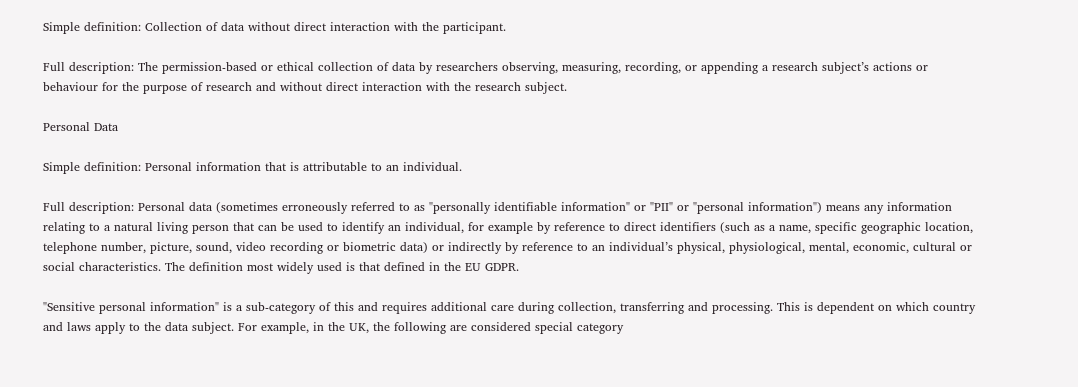Simple definition: Collection of data without direct interaction with the participant.

Full description: The permission-based or ethical collection of data by researchers observing, measuring, recording, or appending a research subject’s actions or behaviour for the purpose of research and without direct interaction with the research subject.

Personal Data

Simple definition: Personal information that is attributable to an individual.

Full description: Personal data (sometimes erroneously referred to as "personally identifiable information" or "PII" or "personal information") means any information relating to a natural living person that can be used to identify an individual, for example by reference to direct identifiers (such as a name, specific geographic location, telephone number, picture, sound, video recording or biometric data) or indirectly by reference to an individual’s physical, physiological, mental, economic, cultural or social characteristics. The definition most widely used is that defined in the EU GDPR.

"Sensitive personal information" is a sub-category of this and requires additional care during collection, transferring and processing. This is dependent on which country and laws apply to the data subject. For example, in the UK, the following are considered special category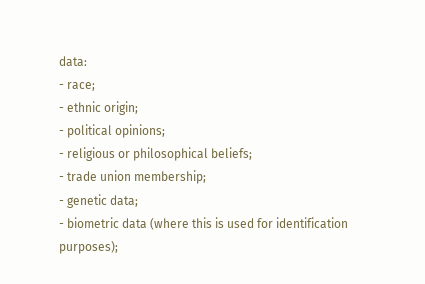data:
- race;
- ethnic origin;
- political opinions;
- religious or philosophical beliefs;
- trade union membership;
- genetic data;
- biometric data (where this is used for identification purposes);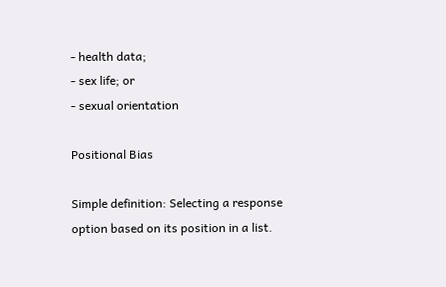- health data;
- sex life; or
- sexual orientation

Positional Bias

Simple definition: Selecting a response option based on its position in a list.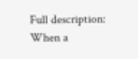Full description: When a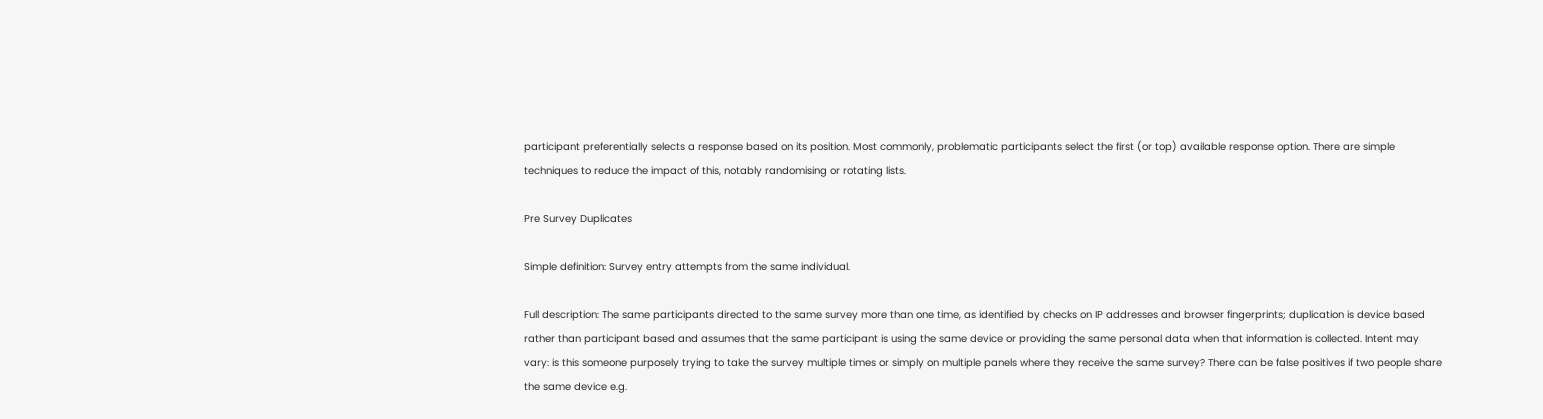participant preferentially selects a response based on its position. Most commonly, problematic participants select the first (or top) available response option. There are simple techniques to reduce the impact of this, notably randomising or rotating lists.

Pre Survey Duplicates

Simple definition: Survey entry attempts from the same individual.

Full description: The same participants directed to the same survey more than one time, as identified by checks on IP addresses and browser fingerprints; duplication is device based rather than participant based and assumes that the same participant is using the same device or providing the same personal data when that information is collected. Intent may vary: is this someone purposely trying to take the survey multiple times or simply on multiple panels where they receive the same survey? There can be false positives if two people share the same device e.g.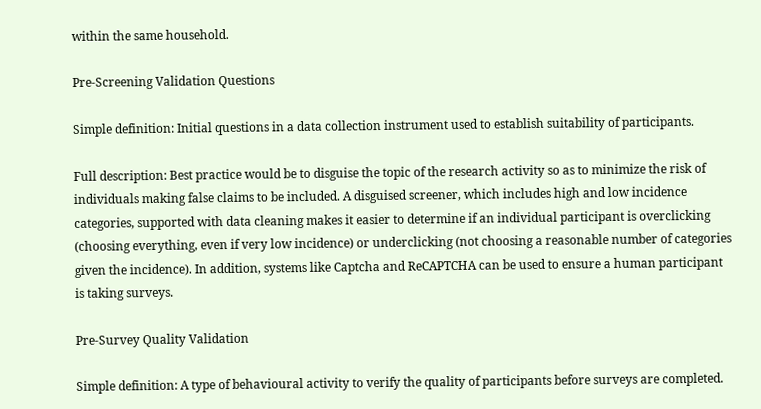within the same household.

Pre-Screening Validation Questions

Simple definition: Initial questions in a data collection instrument used to establish suitability of participants.

Full description: Best practice would be to disguise the topic of the research activity so as to minimize the risk of individuals making false claims to be included. A disguised screener, which includes high and low incidence categories, supported with data cleaning makes it easier to determine if an individual participant is overclicking (choosing everything, even if very low incidence) or underclicking (not choosing a reasonable number of categories given the incidence). In addition, systems like Captcha and ReCAPTCHA can be used to ensure a human participant is taking surveys.

Pre-Survey Quality Validation

Simple definition: A type of behavioural activity to verify the quality of participants before surveys are completed.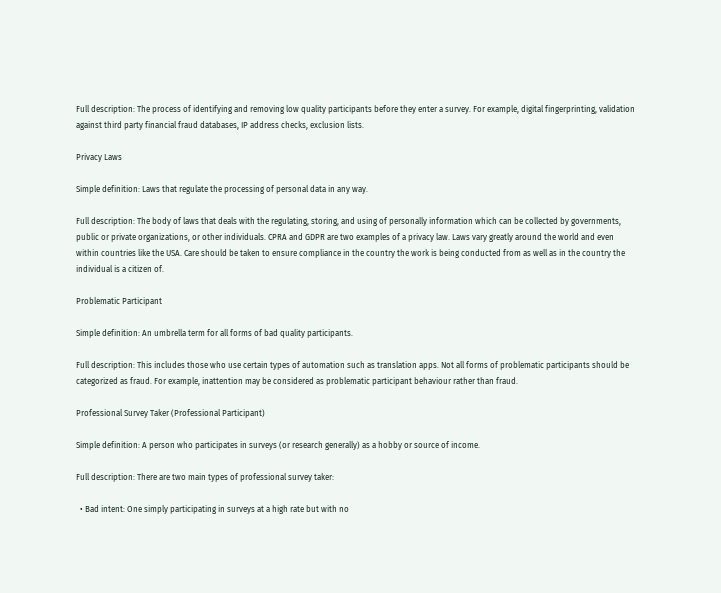Full description: The process of identifying and removing low quality participants before they enter a survey. For example, digital fingerprinting, validation against third party financial fraud databases, IP address checks, exclusion lists.

Privacy Laws

Simple definition: Laws that regulate the processing of personal data in any way.

Full description: The body of laws that deals with the regulating, storing, and using of personally information which can be collected by governments, public or private organizations, or other individuals. CPRA and GDPR are two examples of a privacy law. Laws vary greatly around the world and even within countries like the USA. Care should be taken to ensure compliance in the country the work is being conducted from as well as in the country the individual is a citizen of.

Problematic Participant

Simple definition: An umbrella term for all forms of bad quality participants.

Full description: This includes those who use certain types of automation such as translation apps. Not all forms of problematic participants should be categorized as fraud. For example, inattention may be considered as problematic participant behaviour rather than fraud.

Professional Survey Taker (Professional Participant)

Simple definition: A person who participates in surveys (or research generally) as a hobby or source of income.

Full description: There are two main types of professional survey taker:

  • Bad intent: One simply participating in surveys at a high rate but with no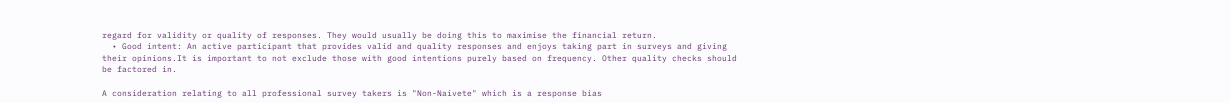regard for validity or quality of responses. They would usually be doing this to maximise the financial return.
  • Good intent: An active participant that provides valid and quality responses and enjoys taking part in surveys and giving their opinions.It is important to not exclude those with good intentions purely based on frequency. Other quality checks should be factored in.

A consideration relating to all professional survey takers is "Non-Naivete" which is a response bias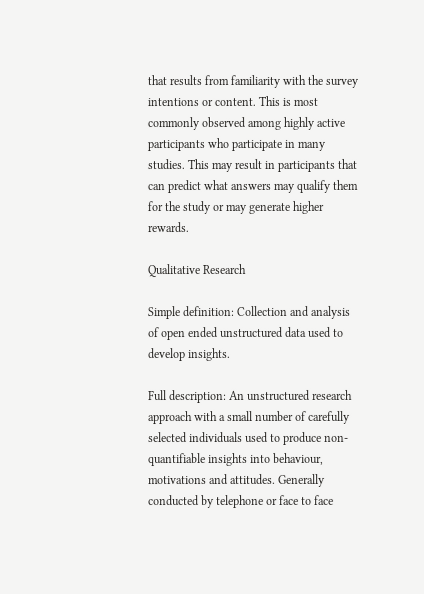that results from familiarity with the survey intentions or content. This is most commonly observed among highly active participants who participate in many studies. This may result in participants that can predict what answers may qualify them for the study or may generate higher rewards.

Qualitative Research

Simple definition: Collection and analysis of open ended unstructured data used to develop insights.

Full description: An unstructured research approach with a small number of carefully selected individuals used to produce non-quantifiable insights into behaviour, motivations and attitudes. Generally conducted by telephone or face to face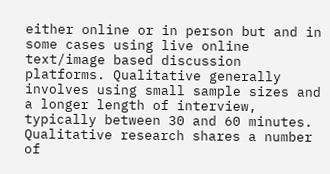either online or in person but and in some cases using live online text/image based discussion platforms. Qualitative generally involves using small sample sizes and a longer length of interview, typically between 30 and 60 minutes. Qualitative research shares a number of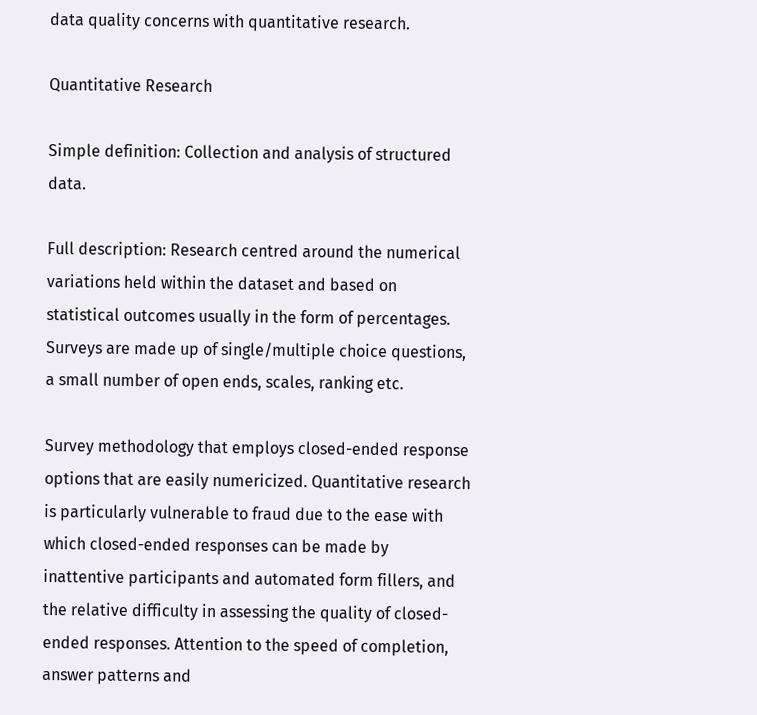data quality concerns with quantitative research.

Quantitative Research

Simple definition: Collection and analysis of structured data.

Full description: Research centred around the numerical variations held within the dataset and based on statistical outcomes usually in the form of percentages. Surveys are made up of single/multiple choice questions, a small number of open ends, scales, ranking etc.

Survey methodology that employs closed-ended response options that are easily numericized. Quantitative research is particularly vulnerable to fraud due to the ease with which closed-ended responses can be made by inattentive participants and automated form fillers, and the relative difficulty in assessing the quality of closed-ended responses. Attention to the speed of completion, answer patterns and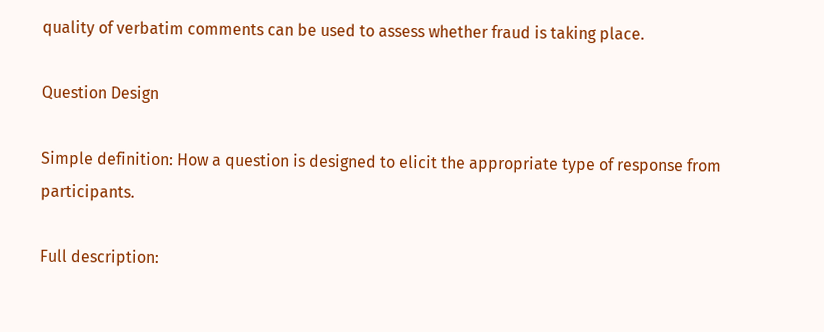quality of verbatim comments can be used to assess whether fraud is taking place.

Question Design

Simple definition: How a question is designed to elicit the appropriate type of response from participants.

Full description: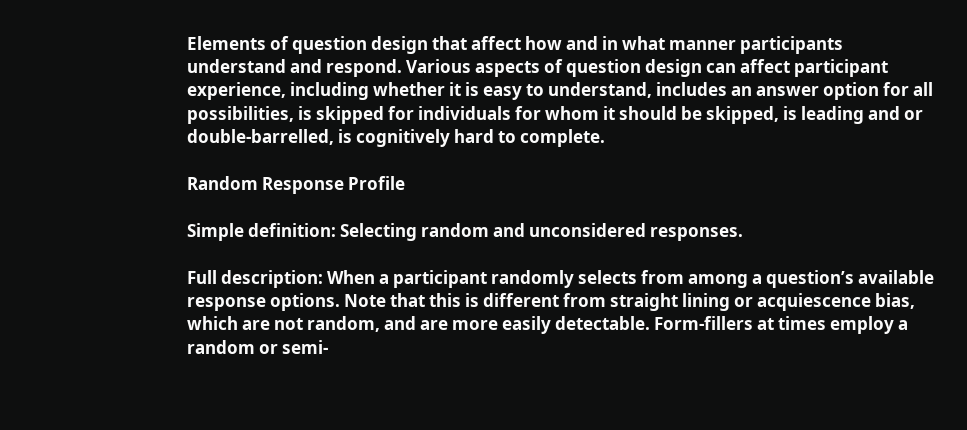Elements of question design that affect how and in what manner participants understand and respond. Various aspects of question design can affect participant experience, including whether it is easy to understand, includes an answer option for all possibilities, is skipped for individuals for whom it should be skipped, is leading and or double-barrelled, is cognitively hard to complete.

Random Response Profile

Simple definition: Selecting random and unconsidered responses.

Full description: When a participant randomly selects from among a question’s available response options. Note that this is different from straight lining or acquiescence bias, which are not random, and are more easily detectable. Form-fillers at times employ a random or semi-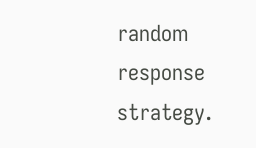random response strategy.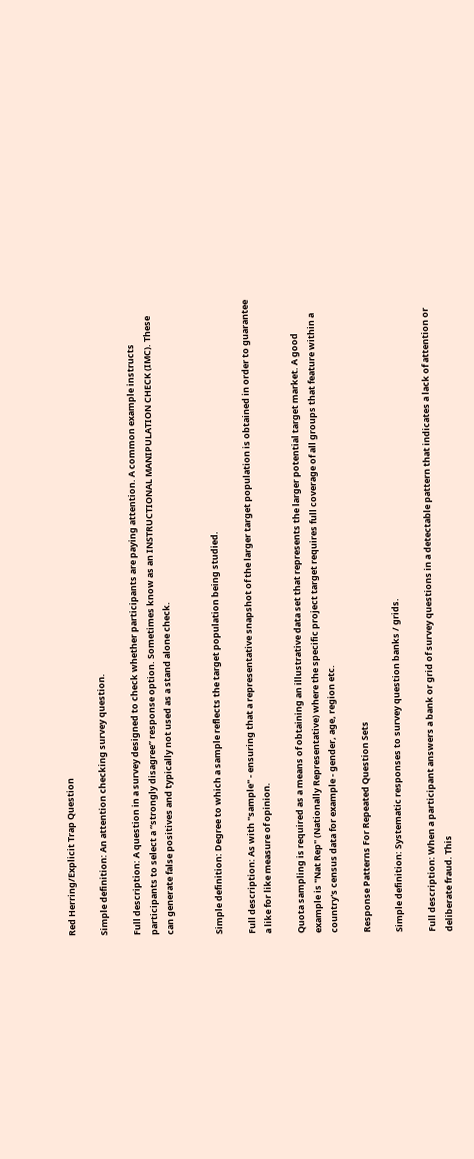Red Herring/Explicit Trap Question

Simple definition: An attention checking survey question.

Full description: A question in a survey designed to check whether participants are paying attention. A common example instructs participants to select a “strongly disagree” response option. Sometimes know as an INSTRUCTIONAL MANIPULATION CHECK (IMC). These can generate false positives and typically not used as a stand alone check.


Simple definition: Degree to which a sample reflects the target population being studied.

Full description: As with "sample" - ensuring that a representative snapshot of the larger target population is obtained in order to guarantee a like for like measure of opinion.

Quota sampling is required as a means of obtaining an illustrative data set that represents the larger potential target market. A good example is "Nat Rep" (Nationally Representative) where the specific project target requires full coverage of all groups that feature within a country's census data for example - gender, age, region etc.

Response Patterns For Repeated Question Sets

Simple definition: Systematic responses to survey question banks / grids.

Full description: When a participant answers a bank or grid of survey questions in a detectable pattern that indicates a lack of attention or deliberate fraud. This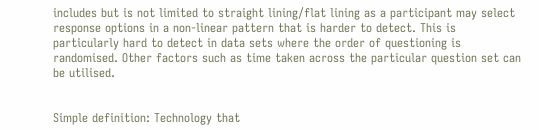includes but is not limited to straight lining/flat lining as a participant may select response options in a non-linear pattern that is harder to detect. This is particularly hard to detect in data sets where the order of questioning is randomised. Other factors such as time taken across the particular question set can be utilised.


Simple definition: Technology that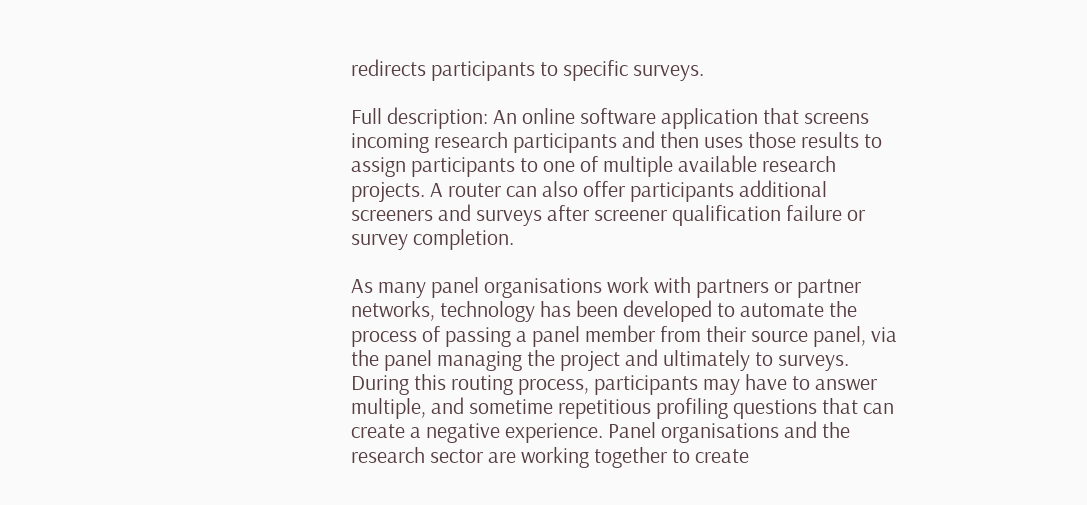redirects participants to specific surveys.

Full description: An online software application that screens incoming research participants and then uses those results to assign participants to one of multiple available research projects. A router can also offer participants additional screeners and surveys after screener qualification failure or survey completion.

As many panel organisations work with partners or partner networks, technology has been developed to automate the process of passing a panel member from their source panel, via the panel managing the project and ultimately to surveys. During this routing process, participants may have to answer multiple, and sometime repetitious profiling questions that can create a negative experience. Panel organisations and the research sector are working together to create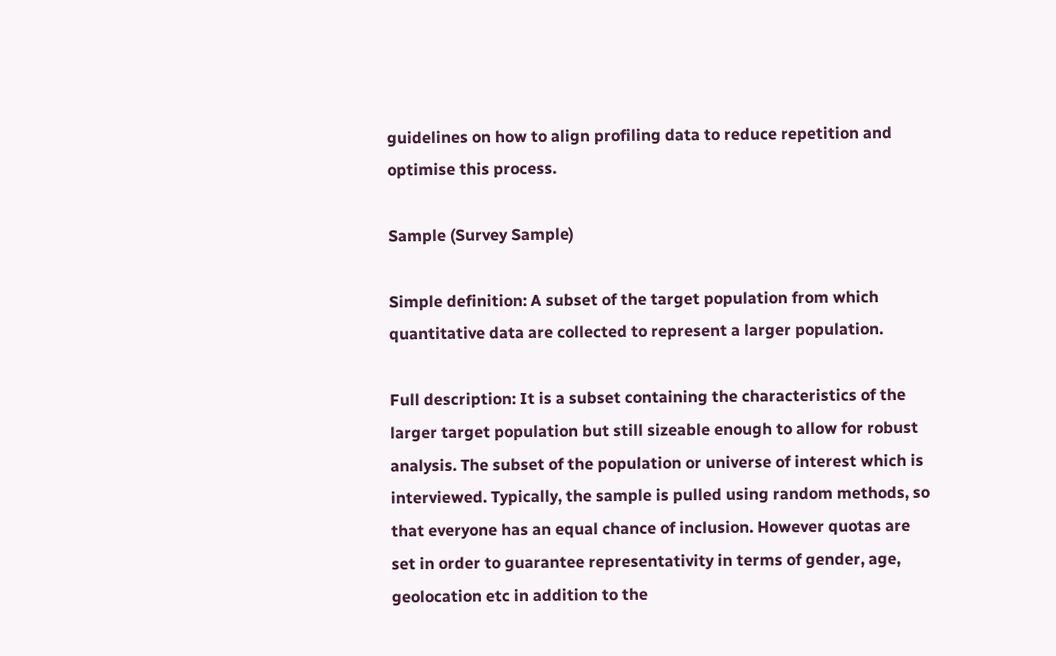guidelines on how to align profiling data to reduce repetition and optimise this process.

Sample (Survey Sample)

Simple definition: A subset of the target population from which quantitative data are collected to represent a larger population.

Full description: It is a subset containing the characteristics of the larger target population but still sizeable enough to allow for robust analysis. The subset of the population or universe of interest which is interviewed. Typically, the sample is pulled using random methods, so that everyone has an equal chance of inclusion. However quotas are set in order to guarantee representativity in terms of gender, age, geolocation etc in addition to the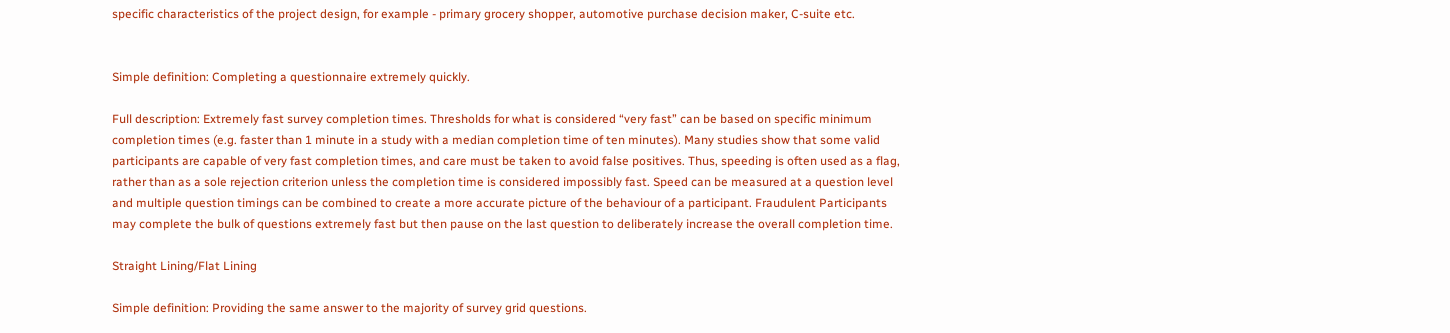specific characteristics of the project design, for example - primary grocery shopper, automotive purchase decision maker, C-suite etc.


Simple definition: Completing a questionnaire extremely quickly.

Full description: Extremely fast survey completion times. Thresholds for what is considered “very fast” can be based on specific minimum completion times (e.g. faster than 1 minute in a study with a median completion time of ten minutes). Many studies show that some valid participants are capable of very fast completion times, and care must be taken to avoid false positives. Thus, speeding is often used as a flag, rather than as a sole rejection criterion unless the completion time is considered impossibly fast. Speed can be measured at a question level and multiple question timings can be combined to create a more accurate picture of the behaviour of a participant. Fraudulent Participants may complete the bulk of questions extremely fast but then pause on the last question to deliberately increase the overall completion time.

Straight Lining/Flat Lining

Simple definition: Providing the same answer to the majority of survey grid questions.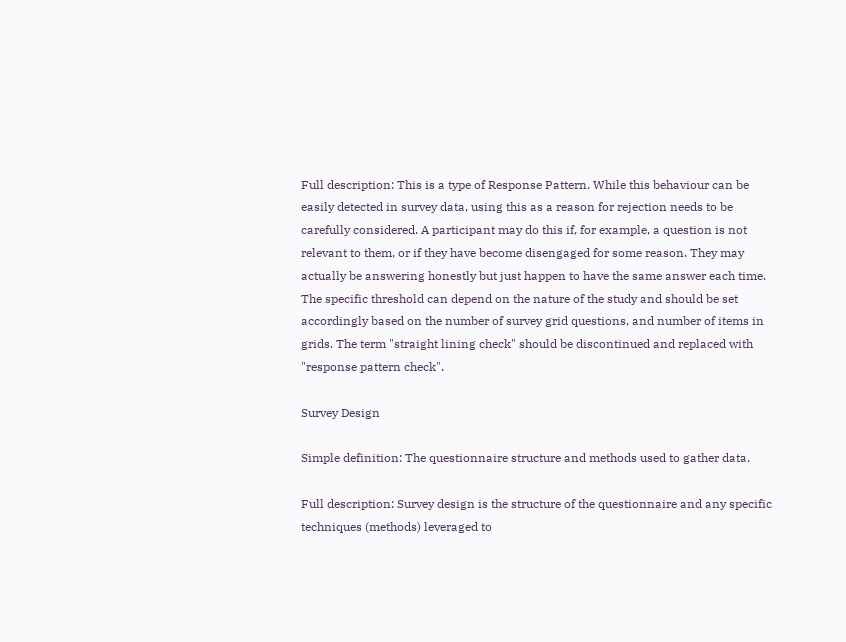Full description: This is a type of Response Pattern. While this behaviour can be easily detected in survey data, using this as a reason for rejection needs to be carefully considered. A participant may do this if, for example, a question is not relevant to them, or if they have become disengaged for some reason. They may actually be answering honestly but just happen to have the same answer each time. The specific threshold can depend on the nature of the study and should be set accordingly based on the number of survey grid questions, and number of items in grids. The term "straight lining check" should be discontinued and replaced with "response pattern check".

Survey Design

Simple definition: The questionnaire structure and methods used to gather data.

Full description: Survey design is the structure of the questionnaire and any specific techniques (methods) leveraged to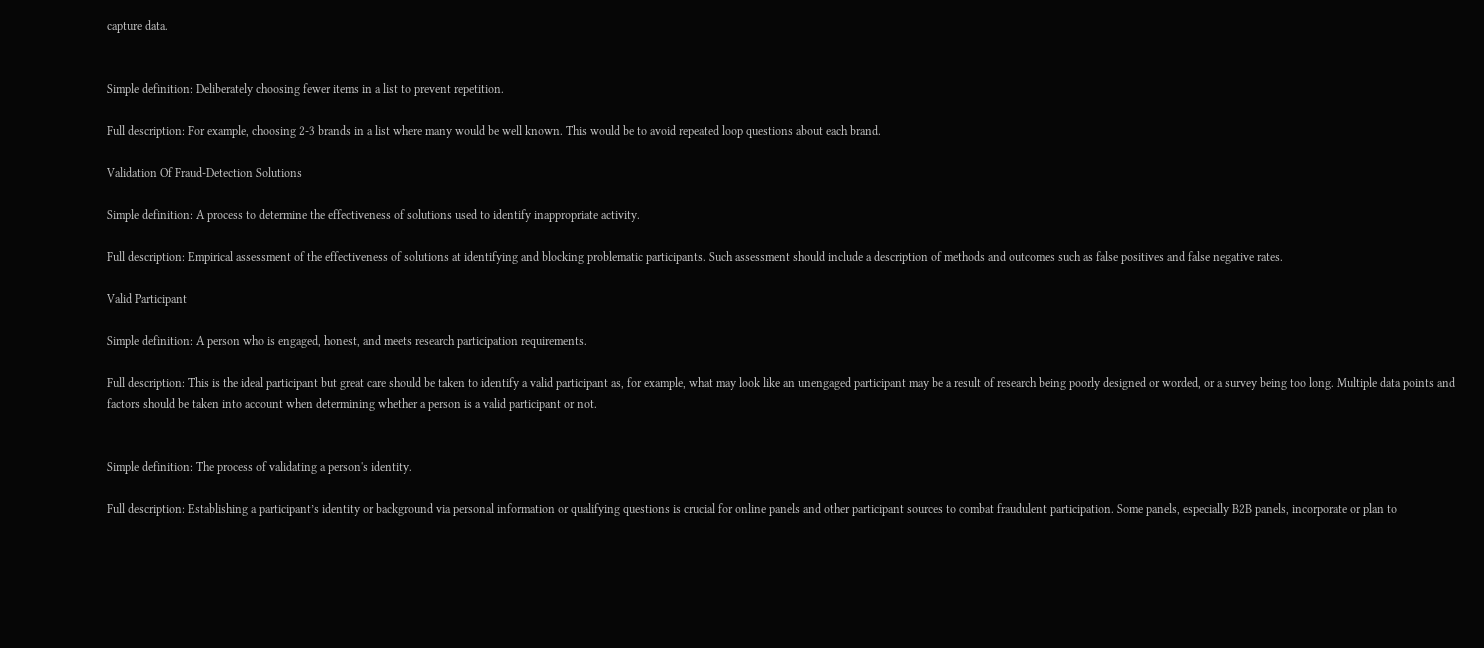capture data.


Simple definition: Deliberately choosing fewer items in a list to prevent repetition.

Full description: For example, choosing 2-3 brands in a list where many would be well known. This would be to avoid repeated loop questions about each brand.

Validation Of Fraud-Detection Solutions

Simple definition: A process to determine the effectiveness of solutions used to identify inappropriate activity.

Full description: Empirical assessment of the effectiveness of solutions at identifying and blocking problematic participants. Such assessment should include a description of methods and outcomes such as false positives and false negative rates.

Valid Participant

Simple definition: A person who is engaged, honest, and meets research participation requirements.

Full description: This is the ideal participant but great care should be taken to identify a valid participant as, for example, what may look like an unengaged participant may be a result of research being poorly designed or worded, or a survey being too long. Multiple data points and factors should be taken into account when determining whether a person is a valid participant or not.


Simple definition: The process of validating a person's identity.

Full description: Establishing a participant’s identity or background via personal information or qualifying questions is crucial for online panels and other participant sources to combat fraudulent participation. Some panels, especially B2B panels, incorporate or plan to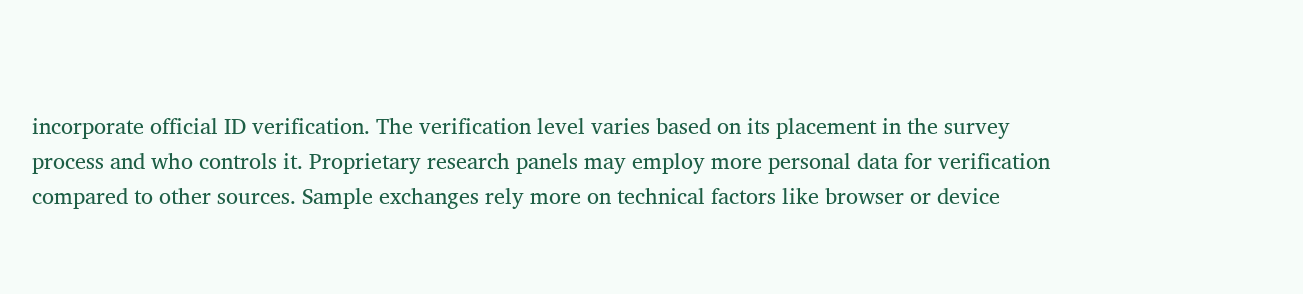incorporate official ID verification. The verification level varies based on its placement in the survey process and who controls it. Proprietary research panels may employ more personal data for verification compared to other sources. Sample exchanges rely more on technical factors like browser or device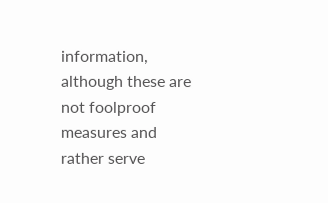information, although these are not foolproof measures and rather serve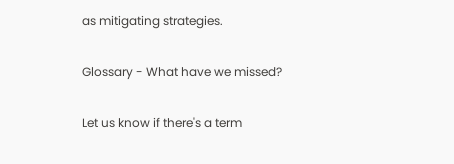as mitigating strategies.

Glossary - What have we missed?

Let us know if there's a term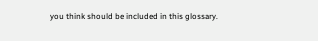you think should be included in this glossary.